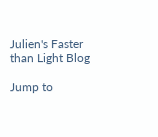Julien's Faster than Light Blog

Jump to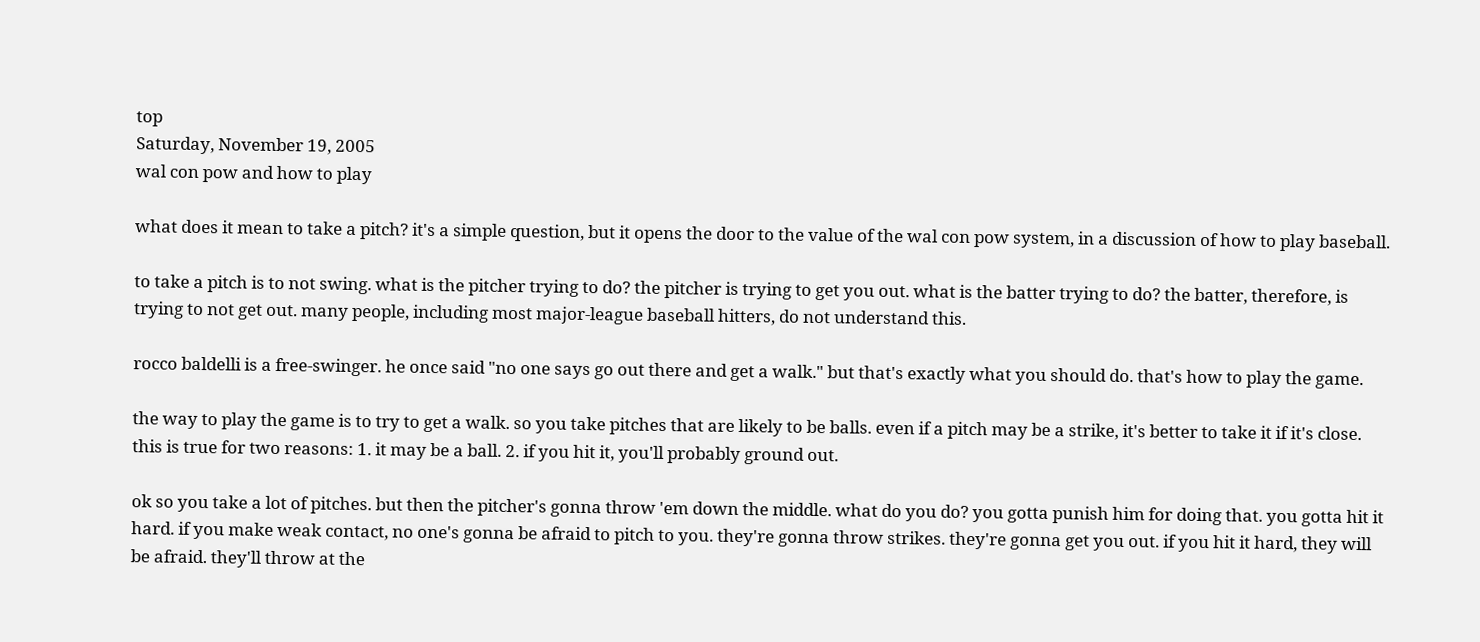top
Saturday, November 19, 2005
wal con pow and how to play

what does it mean to take a pitch? it's a simple question, but it opens the door to the value of the wal con pow system, in a discussion of how to play baseball.

to take a pitch is to not swing. what is the pitcher trying to do? the pitcher is trying to get you out. what is the batter trying to do? the batter, therefore, is trying to not get out. many people, including most major-league baseball hitters, do not understand this.

rocco baldelli is a free-swinger. he once said "no one says go out there and get a walk." but that's exactly what you should do. that's how to play the game.

the way to play the game is to try to get a walk. so you take pitches that are likely to be balls. even if a pitch may be a strike, it's better to take it if it's close. this is true for two reasons: 1. it may be a ball. 2. if you hit it, you'll probably ground out.

ok so you take a lot of pitches. but then the pitcher's gonna throw 'em down the middle. what do you do? you gotta punish him for doing that. you gotta hit it hard. if you make weak contact, no one's gonna be afraid to pitch to you. they're gonna throw strikes. they're gonna get you out. if you hit it hard, they will be afraid. they'll throw at the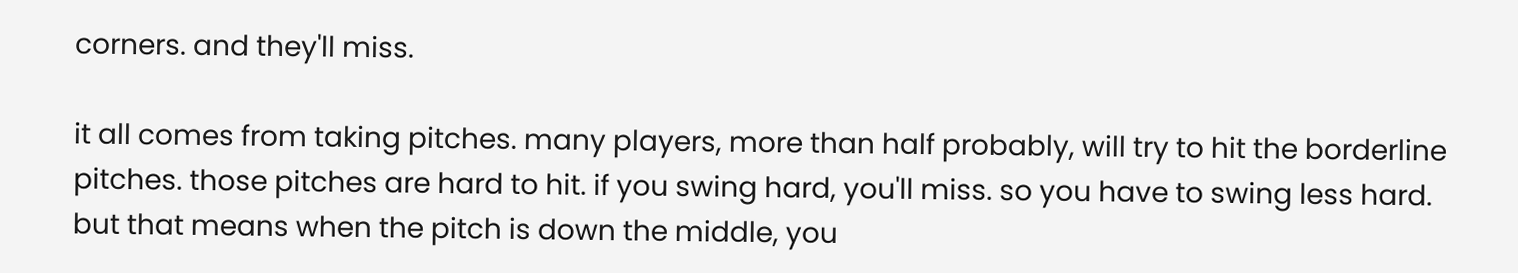corners. and they'll miss.

it all comes from taking pitches. many players, more than half probably, will try to hit the borderline pitches. those pitches are hard to hit. if you swing hard, you'll miss. so you have to swing less hard. but that means when the pitch is down the middle, you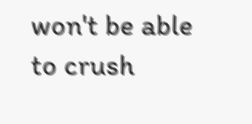won't be able to crush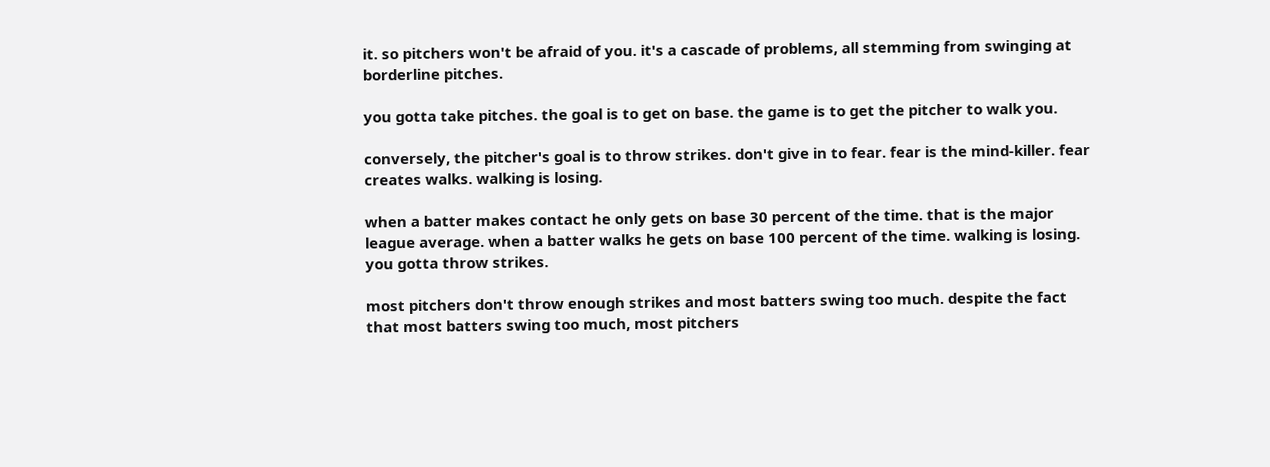it. so pitchers won't be afraid of you. it's a cascade of problems, all stemming from swinging at borderline pitches.

you gotta take pitches. the goal is to get on base. the game is to get the pitcher to walk you.

conversely, the pitcher's goal is to throw strikes. don't give in to fear. fear is the mind-killer. fear creates walks. walking is losing.

when a batter makes contact he only gets on base 30 percent of the time. that is the major league average. when a batter walks he gets on base 100 percent of the time. walking is losing. you gotta throw strikes.

most pitchers don't throw enough strikes and most batters swing too much. despite the fact that most batters swing too much, most pitchers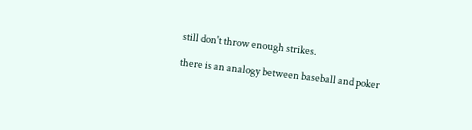still don't throw enough strikes.

there is an analogy between baseball and poker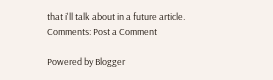that i'll talk about in a future article.
Comments: Post a Comment

Powered by Blogger